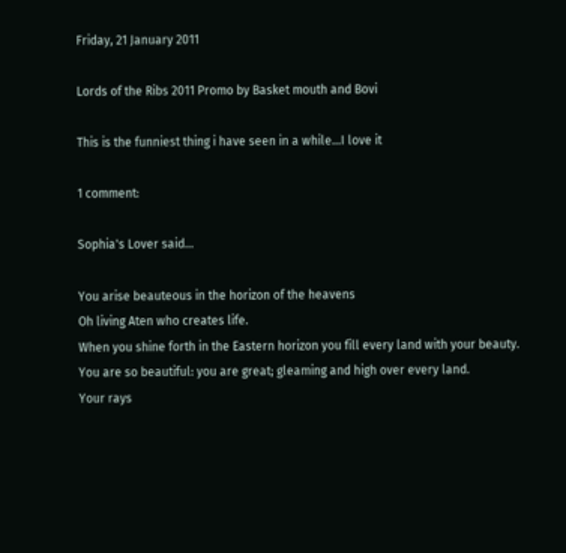Friday, 21 January 2011

Lords of the Ribs 2011 Promo by Basket mouth and Bovi

This is the funniest thing i have seen in a while...I love it

1 comment:

Sophia's Lover said...

You arise beauteous in the horizon of the heavens
Oh living Aten who creates life.
When you shine forth in the Eastern horizon you fill every land with your beauty.
You are so beautiful: you are great; gleaming and high over every land.
Your rays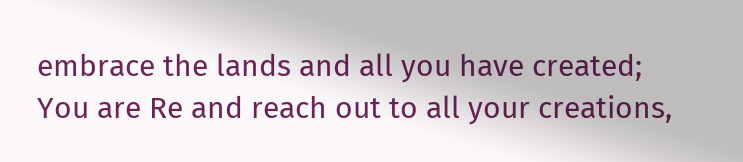embrace the lands and all you have created;
You are Re and reach out to all your creations,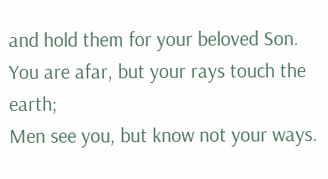and hold them for your beloved Son.
You are afar, but your rays touch the earth;
Men see you, but know not your ways.